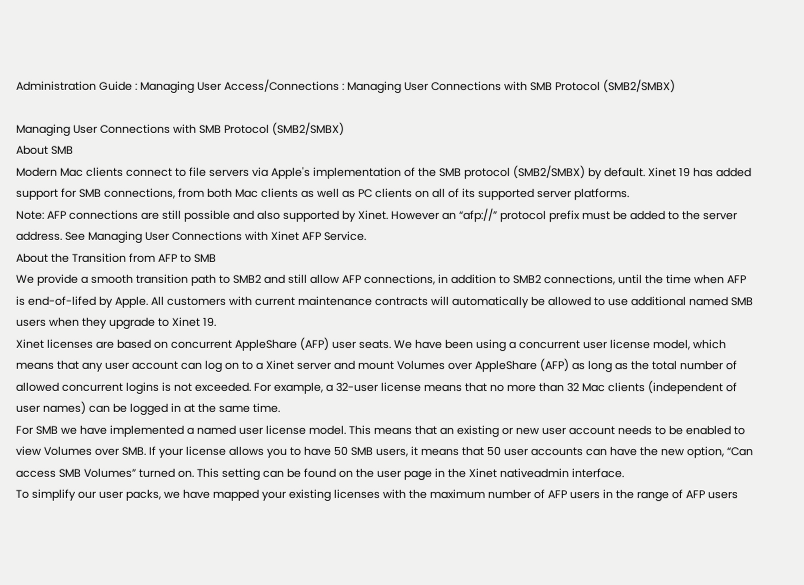Administration Guide : Managing User Access/Connections : Managing User Connections with SMB Protocol (SMB2/SMBX)

Managing User Connections with SMB Protocol (SMB2/SMBX)
About SMB
Modern Mac clients connect to file servers via Apple's implementation of the SMB protocol (SMB2/SMBX) by default. Xinet 19 has added support for SMB connections, from both Mac clients as well as PC clients on all of its supported server platforms.
Note: AFP connections are still possible and also supported by Xinet. However an “afp://” protocol prefix must be added to the server address. See Managing User Connections with Xinet AFP Service.
About the Transition from AFP to SMB
We provide a smooth transition path to SMB2 and still allow AFP connections, in addition to SMB2 connections, until the time when AFP is end-of-lifed by Apple. All customers with current maintenance contracts will automatically be allowed to use additional named SMB users when they upgrade to Xinet 19.
Xinet licenses are based on concurrent AppleShare (AFP) user seats. We have been using a concurrent user license model, which means that any user account can log on to a Xinet server and mount Volumes over AppleShare (AFP) as long as the total number of allowed concurrent logins is not exceeded. For example, a 32-user license means that no more than 32 Mac clients (independent of user names) can be logged in at the same time.
For SMB we have implemented a named user license model. This means that an existing or new user account needs to be enabled to view Volumes over SMB. If your license allows you to have 50 SMB users, it means that 50 user accounts can have the new option, “Can access SMB Volumes” turned on. This setting can be found on the user page in the Xinet nativeadmin interface.
To simplify our user packs, we have mapped your existing licenses with the maximum number of AFP users in the range of AFP users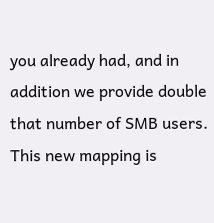you already had, and in addition we provide double that number of SMB users. This new mapping is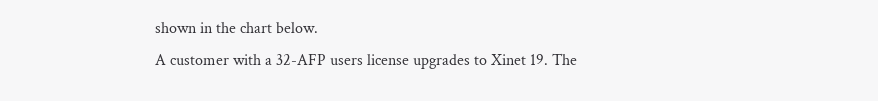shown in the chart below.
A customer with a 32-AFP users license upgrades to Xinet 19. The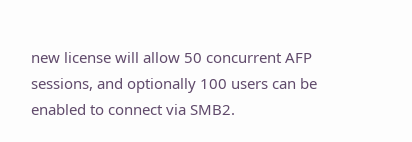new license will allow 50 concurrent AFP sessions, and optionally 100 users can be enabled to connect via SMB2.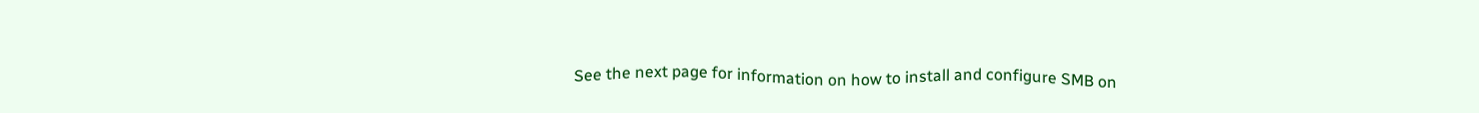See the next page for information on how to install and configure SMB on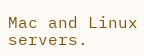Mac and Linux servers.